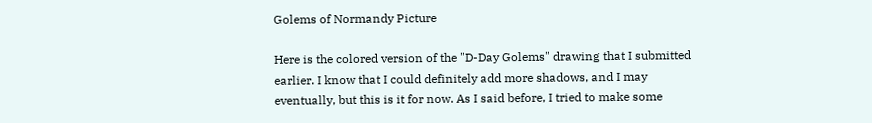Golems of Normandy Picture

Here is the colored version of the "D-Day Golems" drawing that I submitted earlier. I know that I could definitely add more shadows, and I may eventually, but this is it for now. As I said before, I tried to make some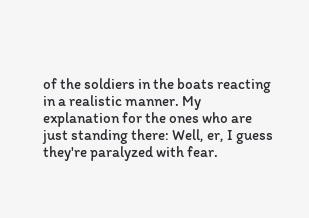of the soldiers in the boats reacting in a realistic manner. My explanation for the ones who are just standing there: Well, er, I guess they're paralyzed with fear.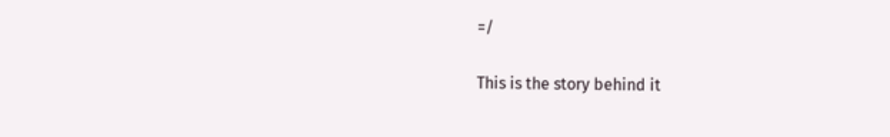=/

This is the story behind it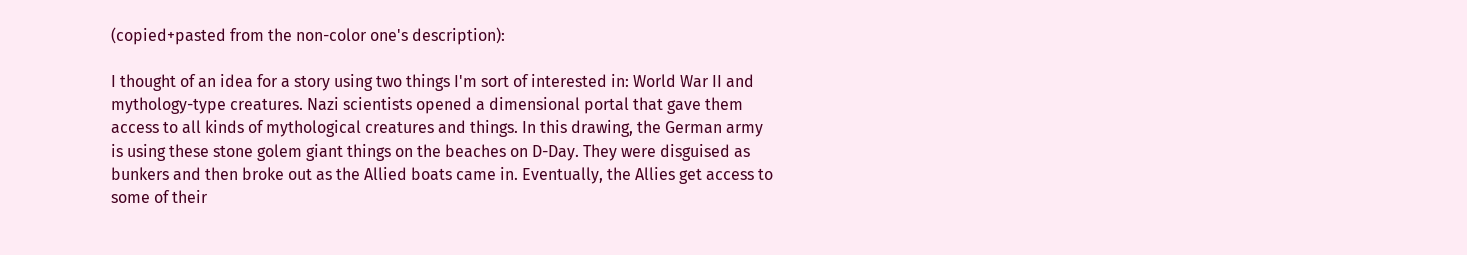(copied+pasted from the non-color one's description):

I thought of an idea for a story using two things I'm sort of interested in: World War II and mythology-type creatures. Nazi scientists opened a dimensional portal that gave them access to all kinds of mythological creatures and things. In this drawing, the German army is using these stone golem giant things on the beaches on D-Day. They were disguised as bunkers and then broke out as the Allied boats came in. Eventually, the Allies get access to some of their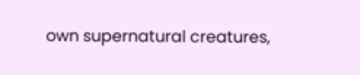own supernatural creatures,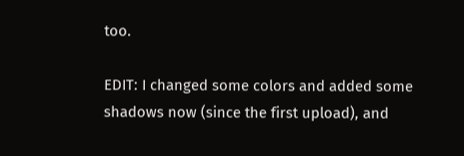too.

EDIT: I changed some colors and added some shadows now (since the first upload), and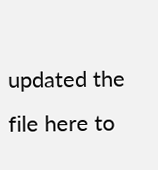updated the file here to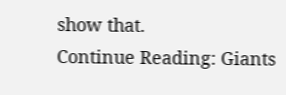show that.
Continue Reading: Giants